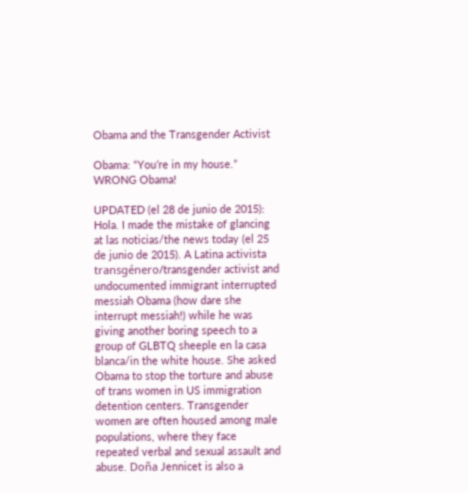Obama and the Transgender Activist

Obama: “You’re in my house.” WRONG Obama!

UPDATED (el 28 de junio de 2015): Hola. I made the mistake of glancing at las noticias/the news today (el 25 de junio de 2015). A Latina activista transgénero/transgender activist and undocumented immigrant interrupted messiah Obama (how dare she interrupt messiah!) while he was giving another boring speech to a group of GLBTQ sheeple en la casa blanca/in the white house. She asked Obama to stop the torture and abuse of trans women in US immigration detention centers. Transgender women are often housed among male populations, where they face repeated verbal and sexual assault and abuse. Doña Jennicet is also a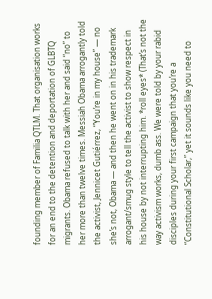founding member of Familia QTLM. That organisation works for an end to the detention and deportation of GLBTQ migrants. Obama refused to talk with her and said “no” to her more than twelve times. Messiah Obama arrogantly told the activist, Jennicet Gutiérrez, “You’re in my house” — no she’s not, Obama — and then he went on in his trademark arrogant/smug style to tell the activist to show respect in his house by not interrupting him. *roll eyes* (That’s not the way activism works, dumb ass. We were told by your rabid disciples during your first campaign that you’re a “Constitutional Scholar,” yet it sounds like you need to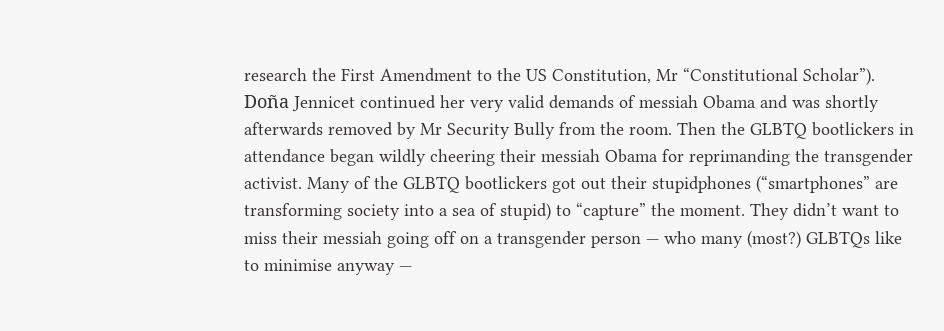research the First Amendment to the US Constitution, Mr “Constitutional Scholar”). Doña Jennicet continued her very valid demands of messiah Obama and was shortly afterwards removed by Mr Security Bully from the room. Then the GLBTQ bootlickers in attendance began wildly cheering their messiah Obama for reprimanding the transgender activist. Many of the GLBTQ bootlickers got out their stupidphones (“smartphones” are transforming society into a sea of stupid) to “capture” the moment. They didn’t want to miss their messiah going off on a transgender person — who many (most?) GLBTQs like to minimise anyway —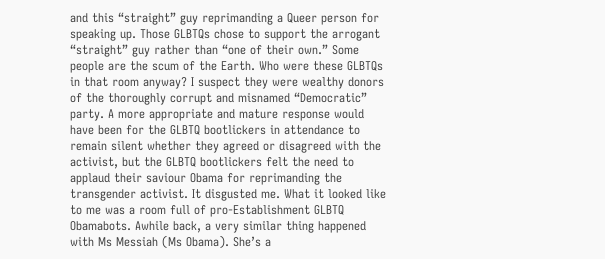and this “straight” guy reprimanding a Queer person for speaking up. Those GLBTQs chose to support the arrogant “straight” guy rather than “one of their own.” Some people are the scum of the Earth. Who were these GLBTQs in that room anyway? I suspect they were wealthy donors of the thoroughly corrupt and misnamed “Democratic” party. A more appropriate and mature response would have been for the GLBTQ bootlickers in attendance to remain silent whether they agreed or disagreed with the activist, but the GLBTQ bootlickers felt the need to applaud their saviour Obama for reprimanding the transgender activist. It disgusted me. What it looked like to me was a room full of pro-Establishment GLBTQ Obamabots. Awhile back, a very similar thing happened with Ms Messiah (Ms Obama). She’s a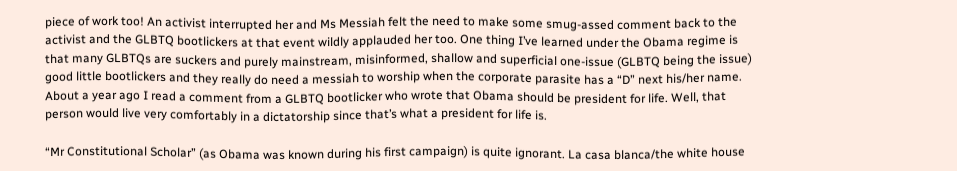piece of work too! An activist interrupted her and Ms Messiah felt the need to make some smug-assed comment back to the activist and the GLBTQ bootlickers at that event wildly applauded her too. One thing I’ve learned under the Obama regime is that many GLBTQs are suckers and purely mainstream, misinformed, shallow and superficial one-issue (GLBTQ being the issue) good little bootlickers and they really do need a messiah to worship when the corporate parasite has a “D” next his/her name. About a year ago I read a comment from a GLBTQ bootlicker who wrote that Obama should be president for life. Well, that person would live very comfortably in a dictatorship since that’s what a president for life is.

“Mr Constitutional Scholar” (as Obama was known during his first campaign) is quite ignorant. La casa blanca/the white house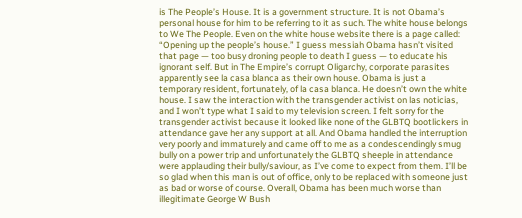is The People’s House. It is a government structure. It is not Obama’s personal house for him to be referring to it as such. The white house belongs to We The People. Even on the white house website there is a page called: “Opening up the people’s house.” I guess messiah Obama hasn’t visited that page — too busy droning people to death I guess — to educate his ignorant self. But in The Empire’s corrupt Oligarchy, corporate parasites apparently see la casa blanca as their own house. Obama is just a temporary resident, fortunately, of la casa blanca. He doesn’t own the white house. I saw the interaction with the transgender activist on las noticias, and I won’t type what I said to my television screen. I felt sorry for the transgender activist because it looked like none of the GLBTQ bootlickers in attendance gave her any support at all. And Obama handled the interruption very poorly and immaturely and came off to me as a condescendingly smug bully on a power trip and unfortunately the GLBTQ sheeple in attendance were applauding their bully/saviour, as I’ve come to expect from them. I’ll be so glad when this man is out of office, only to be replaced with someone just as bad or worse of course. Overall, Obama has been much worse than illegitimate George W Bush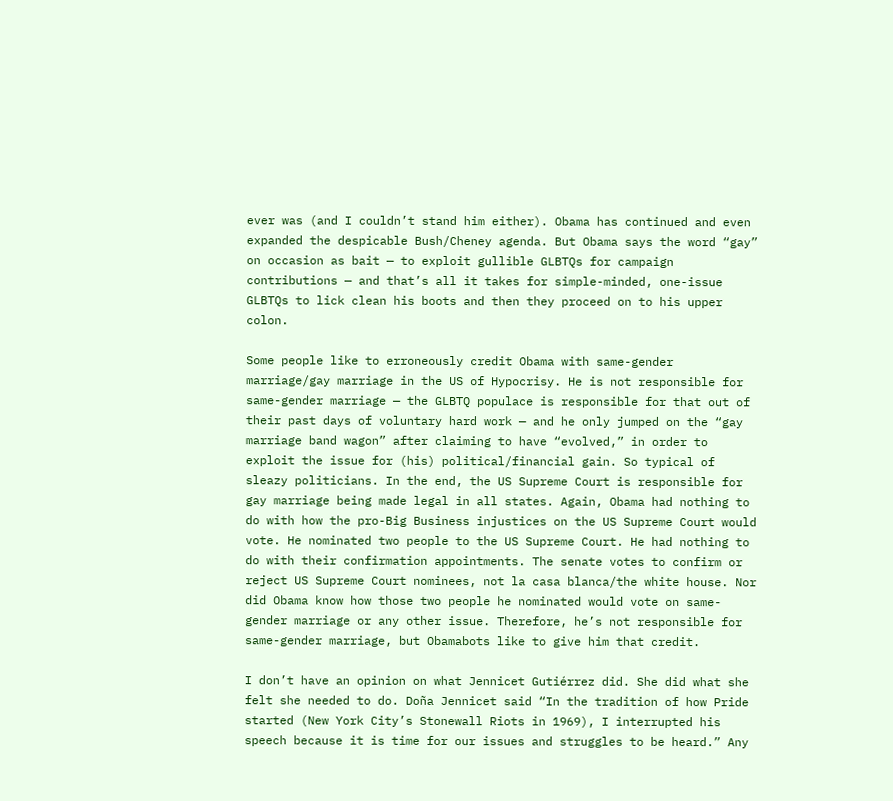ever was (and I couldn’t stand him either). Obama has continued and even expanded the despicable Bush/Cheney agenda. But Obama says the word “gay” on occasion as bait — to exploit gullible GLBTQs for campaign contributions — and that’s all it takes for simple-minded, one-issue GLBTQs to lick clean his boots and then they proceed on to his upper colon.

Some people like to erroneously credit Obama with same-gender marriage/gay marriage in the US of Hypocrisy. He is not responsible for same-gender marriage — the GLBTQ populace is responsible for that out of their past days of voluntary hard work — and he only jumped on the “gay marriage band wagon” after claiming to have “evolved,” in order to exploit the issue for (his) political/financial gain. So typical of sleazy politicians. In the end, the US Supreme Court is responsible for gay marriage being made legal in all states. Again, Obama had nothing to do with how the pro-Big Business injustices on the US Supreme Court would vote. He nominated two people to the US Supreme Court. He had nothing to do with their confirmation appointments. The senate votes to confirm or reject US Supreme Court nominees, not la casa blanca/the white house. Nor did Obama know how those two people he nominated would vote on same-gender marriage or any other issue. Therefore, he’s not responsible for same-gender marriage, but Obamabots like to give him that credit.

I don’t have an opinion on what Jennicet Gutiérrez did. She did what she felt she needed to do. Doña Jennicet said “In the tradition of how Pride started (New York City’s Stonewall Riots in 1969), I interrupted his speech because it is time for our issues and struggles to be heard.” Any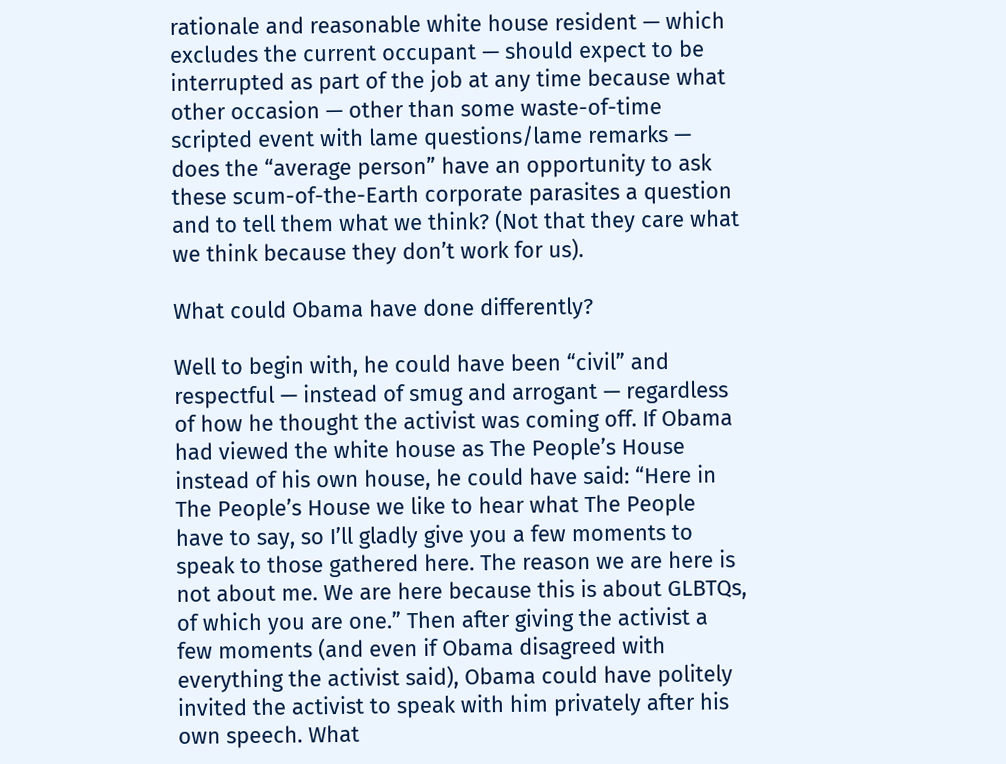rationale and reasonable white house resident — which excludes the current occupant — should expect to be interrupted as part of the job at any time because what other occasion — other than some waste-of-time scripted event with lame questions/lame remarks — does the “average person” have an opportunity to ask these scum-of-the-Earth corporate parasites a question and to tell them what we think? (Not that they care what we think because they don’t work for us).

What could Obama have done differently?

Well to begin with, he could have been “civil” and respectful — instead of smug and arrogant — regardless of how he thought the activist was coming off. If Obama had viewed the white house as The People’s House instead of his own house, he could have said: “Here in The People’s House we like to hear what The People have to say, so I’ll gladly give you a few moments to speak to those gathered here. The reason we are here is not about me. We are here because this is about GLBTQs, of which you are one.” Then after giving the activist a few moments (and even if Obama disagreed with everything the activist said), Obama could have politely invited the activist to speak with him privately after his own speech. What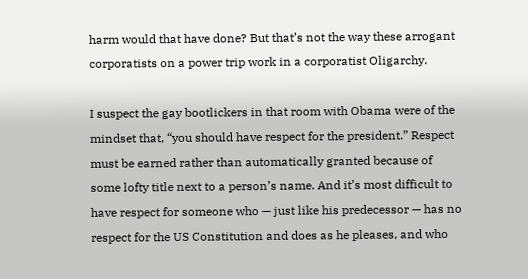harm would that have done? But that’s not the way these arrogant corporatists on a power trip work in a corporatist Oligarchy.

I suspect the gay bootlickers in that room with Obama were of the mindset that, “you should have respect for the president.” Respect must be earned rather than automatically granted because of some lofty title next to a person’s name. And it’s most difficult to have respect for someone who — just like his predecessor — has no respect for the US Constitution and does as he pleases, and who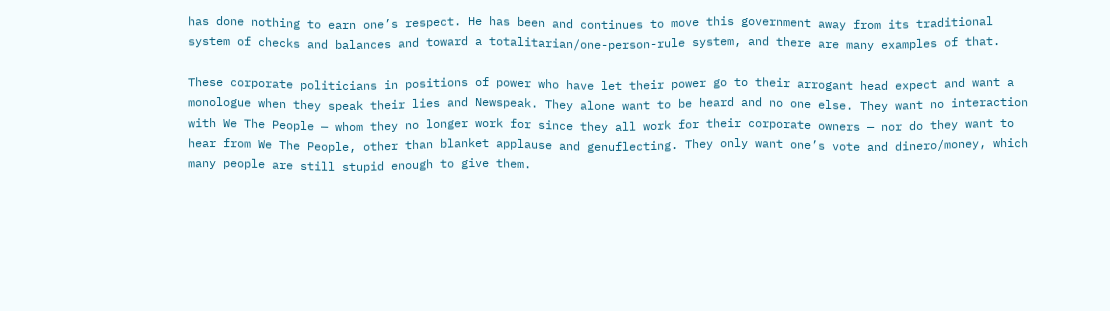has done nothing to earn one’s respect. He has been and continues to move this government away from its traditional system of checks and balances and toward a totalitarian/one-person-rule system, and there are many examples of that.

These corporate politicians in positions of power who have let their power go to their arrogant head expect and want a monologue when they speak their lies and Newspeak. They alone want to be heard and no one else. They want no interaction with We The People — whom they no longer work for since they all work for their corporate owners — nor do they want to hear from We The People, other than blanket applause and genuflecting. They only want one’s vote and dinero/money, which many people are still stupid enough to give them.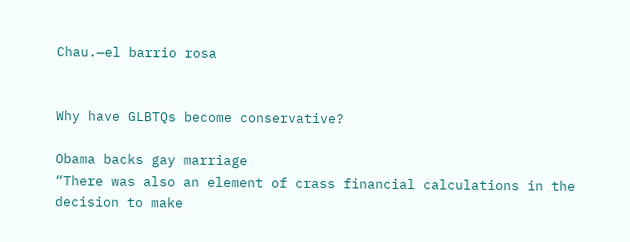Chau.—el barrio rosa


Why have GLBTQs become conservative?

Obama backs gay marriage
“There was also an element of crass financial calculations in the decision to make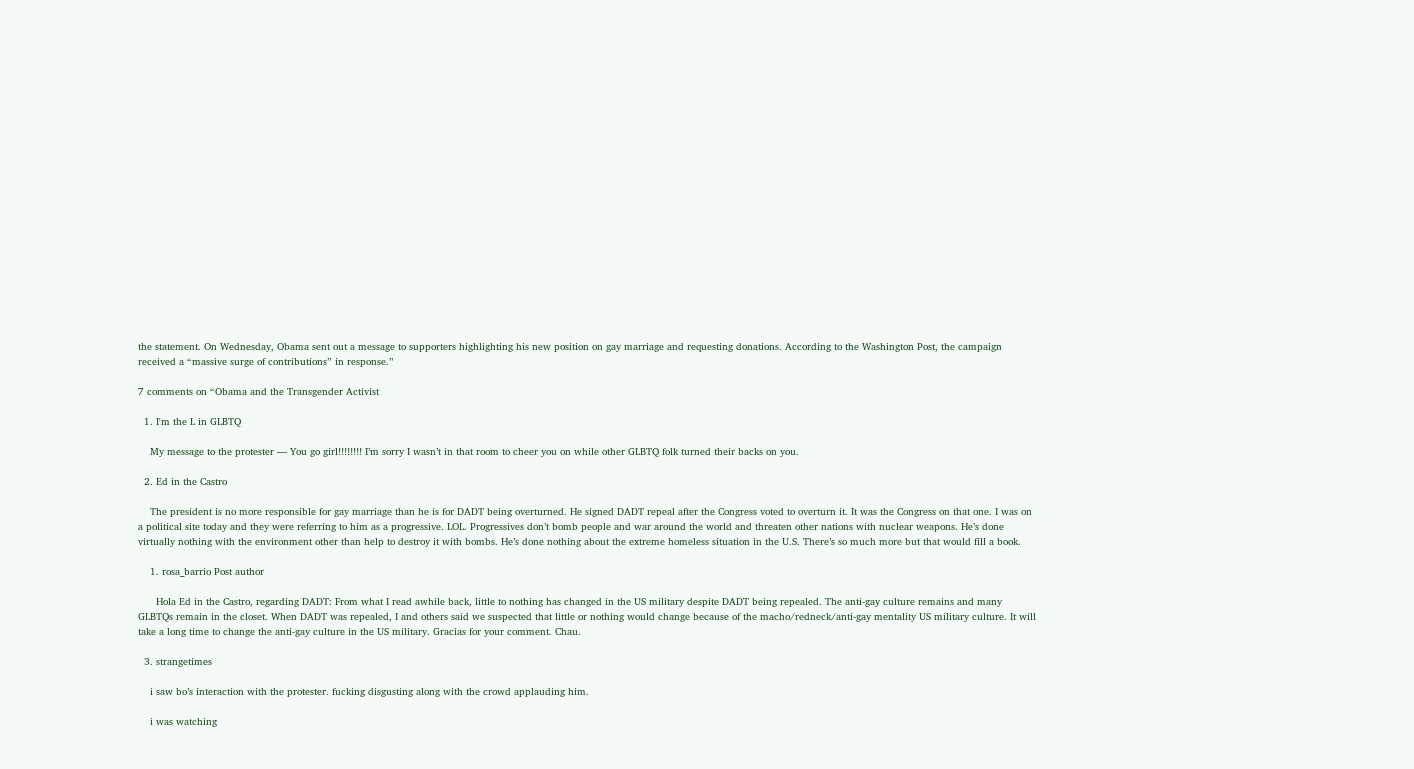the statement. On Wednesday, Obama sent out a message to supporters highlighting his new position on gay marriage and requesting donations. According to the Washington Post, the campaign received a “massive surge of contributions” in response.”

7 comments on “Obama and the Transgender Activist

  1. I'm the L in GLBTQ

    My message to the protester — You go girl!!!!!!!! I’m sorry I wasn’t in that room to cheer you on while other GLBTQ folk turned their backs on you.

  2. Ed in the Castro

    The president is no more responsible for gay marriage than he is for DADT being overturned. He signed DADT repeal after the Congress voted to overturn it. It was the Congress on that one. I was on a political site today and they were referring to him as a progressive. LOL. Progressives don’t bomb people and war around the world and threaten other nations with nuclear weapons. He’s done virtually nothing with the environment other than help to destroy it with bombs. He’s done nothing about the extreme homeless situation in the U.S. There’s so much more but that would fill a book.

    1. rosa_barrio Post author

      Hola Ed in the Castro, regarding DADT: From what I read awhile back, little to nothing has changed in the US military despite DADT being repealed. The anti-gay culture remains and many GLBTQs remain in the closet. When DADT was repealed, I and others said we suspected that little or nothing would change because of the macho/redneck/anti-gay mentality US military culture. It will take a long time to change the anti-gay culture in the US military. Gracias for your comment. Chau.

  3. strangetimes

    i saw bo’s interaction with the protester. fucking disgusting along with the crowd applauding him.

    i was watching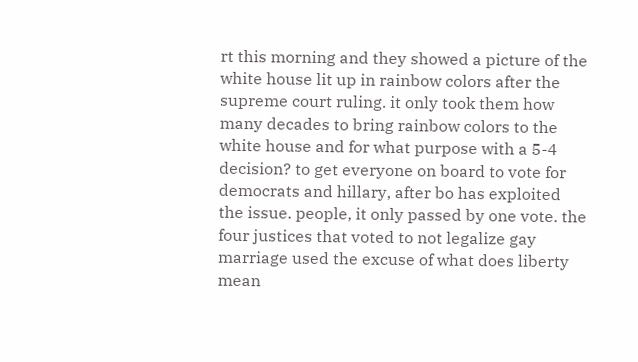rt this morning and they showed a picture of the white house lit up in rainbow colors after the supreme court ruling. it only took them how many decades to bring rainbow colors to the white house and for what purpose with a 5-4 decision? to get everyone on board to vote for democrats and hillary, after bo has exploited the issue. people, it only passed by one vote. the four justices that voted to not legalize gay marriage used the excuse of what does liberty mean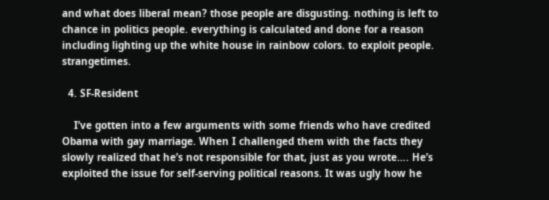and what does liberal mean? those people are disgusting. nothing is left to chance in politics people. everything is calculated and done for a reason including lighting up the white house in rainbow colors. to exploit people. strangetimes.

  4. SF-Resident

    I’ve gotten into a few arguments with some friends who have credited Obama with gay marriage. When I challenged them with the facts they slowly realized that he’s not responsible for that, just as you wrote…. He’s exploited the issue for self-serving political reasons. It was ugly how he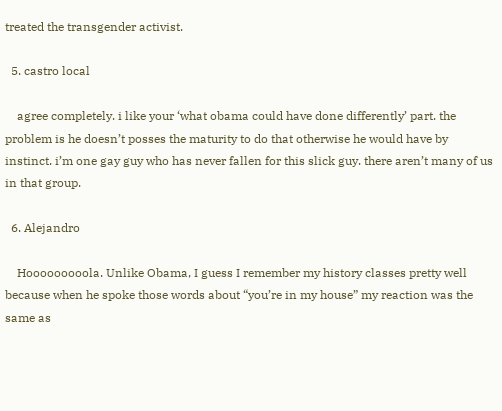treated the transgender activist.

  5. castro local

    agree completely. i like your ‘what obama could have done differently’ part. the problem is he doesn’t posses the maturity to do that otherwise he would have by instinct. i’m one gay guy who has never fallen for this slick guy. there aren’t many of us in that group.

  6. Alejandro

    Hooooooooola. Unlike Obama, I guess I remember my history classes pretty well because when he spoke those words about “you’re in my house” my reaction was the same as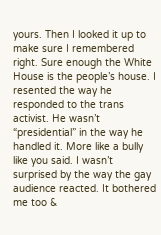yours. Then I looked it up to make sure I remembered right. Sure enough the White House is the people’s house. I resented the way he responded to the trans activist. He wasn’t “presidential” in the way he handled it. More like a bully like you said. I wasn’t surprised by the way the gay audience reacted. It bothered me too &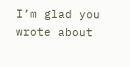I’m glad you wrote about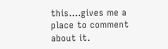this….gives me a place to comment about it.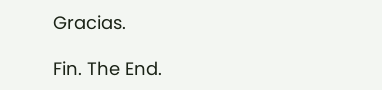Gracias.

Fin. The End.